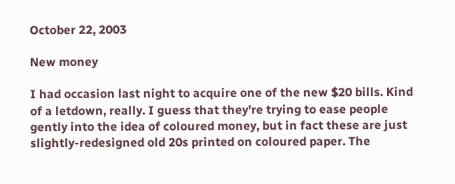October 22, 2003

New money

I had occasion last night to acquire one of the new $20 bills. Kind of a letdown, really. I guess that they're trying to ease people gently into the idea of coloured money, but in fact these are just slightly-redesigned old 20s printed on coloured paper. The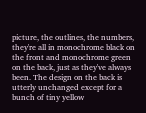picture, the outlines, the numbers, they're all in monochrome black on the front and monochrome green on the back, just as they've always been. The design on the back is utterly unchanged except for a bunch of tiny yellow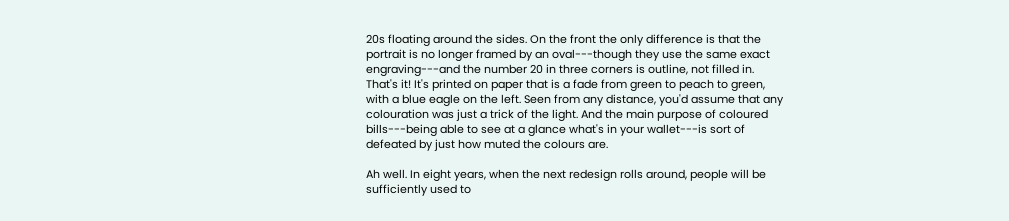20s floating around the sides. On the front the only difference is that the portrait is no longer framed by an oval---though they use the same exact engraving---and the number 20 in three corners is outline, not filled in. That's it! It's printed on paper that is a fade from green to peach to green, with a blue eagle on the left. Seen from any distance, you'd assume that any colouration was just a trick of the light. And the main purpose of coloured bills---being able to see at a glance what's in your wallet---is sort of defeated by just how muted the colours are.

Ah well. In eight years, when the next redesign rolls around, people will be sufficiently used to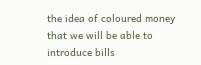the idea of coloured money that we will be able to introduce bills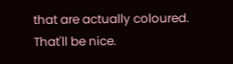that are actually coloured. That'll be nice.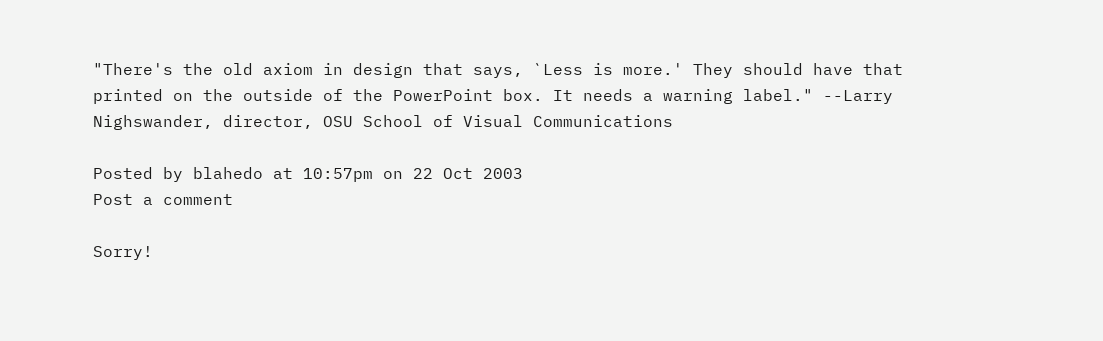"There's the old axiom in design that says, `Less is more.' They should have that printed on the outside of the PowerPoint box. It needs a warning label." --Larry Nighswander, director, OSU School of Visual Communications

Posted by blahedo at 10:57pm on 22 Oct 2003
Post a comment

Sorry!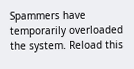Spammers have temporarily overloaded the system. Reload this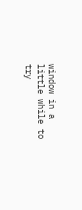window in a little while to try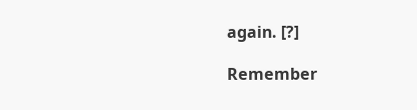again. [?]

Remember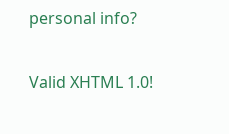personal info?

Valid XHTML 1.0!